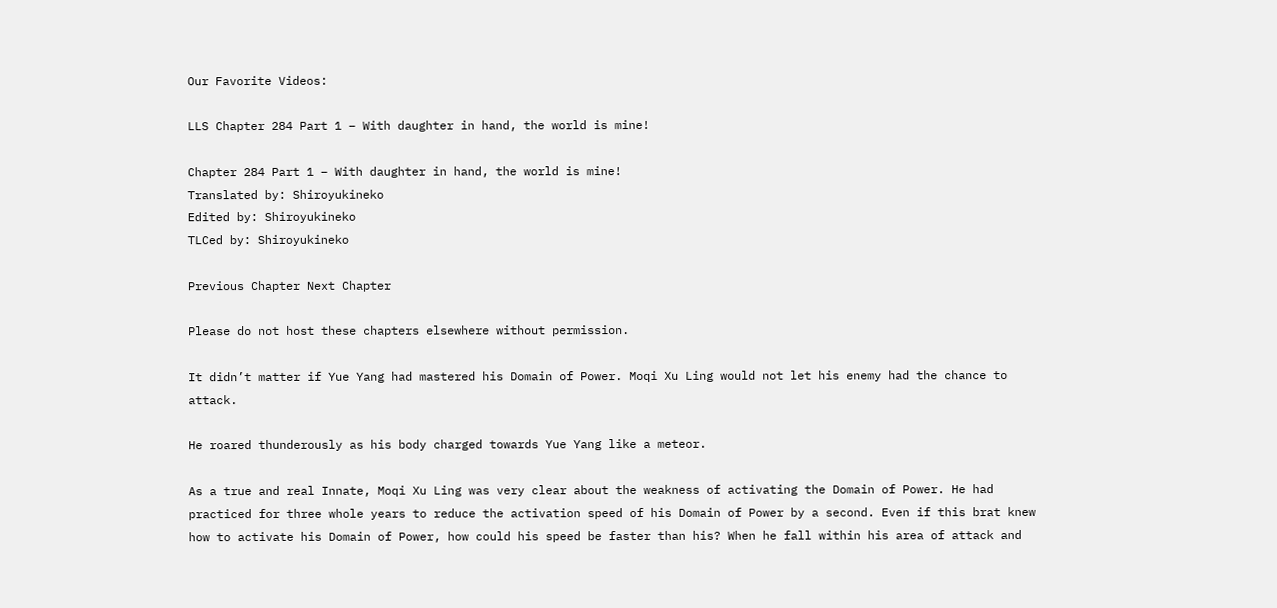Our Favorite Videos:

LLS Chapter 284 Part 1 – With daughter in hand, the world is mine!

Chapter 284 Part 1 – With daughter in hand, the world is mine!
Translated by: Shiroyukineko
Edited by: Shiroyukineko
TLCed by: Shiroyukineko

Previous Chapter Next Chapter

Please do not host these chapters elsewhere without permission.

It didn’t matter if Yue Yang had mastered his Domain of Power. Moqi Xu Ling would not let his enemy had the chance to attack.

He roared thunderously as his body charged towards Yue Yang like a meteor.

As a true and real Innate, Moqi Xu Ling was very clear about the weakness of activating the Domain of Power. He had practiced for three whole years to reduce the activation speed of his Domain of Power by a second. Even if this brat knew how to activate his Domain of Power, how could his speed be faster than his? When he fall within his area of attack and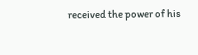received the power of his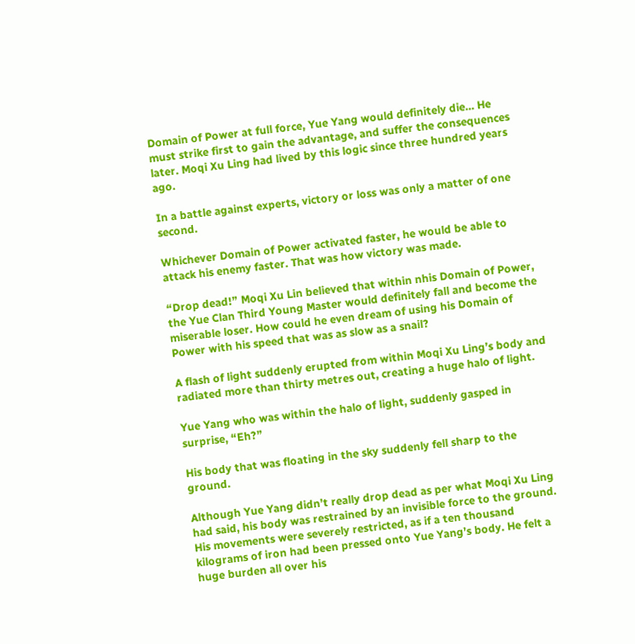Domain of Power at full force, Yue Yang would definitely die… He must strike first to gain the advantage, and suffer the consequences later. Moqi Xu Ling had lived by this logic since three hundred years ago.

In a battle against experts, victory or loss was only a matter of one second.

Whichever Domain of Power activated faster, he would be able to attack his enemy faster. That was how victory was made.

“Drop dead!” Moqi Xu Lin believed that within nhis Domain of Power, the Yue Clan Third Young Master would definitely fall and become the miserable loser. How could he even dream of using his Domain of Power with his speed that was as slow as a snail?

A flash of light suddenly erupted from within Moqi Xu Ling’s body and radiated more than thirty metres out, creating a huge halo of light.

Yue Yang who was within the halo of light, suddenly gasped in surprise, “Eh?”

His body that was floating in the sky suddenly fell sharp to the ground.

Although Yue Yang didn’t really drop dead as per what Moqi Xu Ling had said, his body was restrained by an invisible force to the ground. His movements were severely restricted, as if a ten thousand kilograms of iron had been pressed onto Yue Yang’s body. He felt a huge burden all over his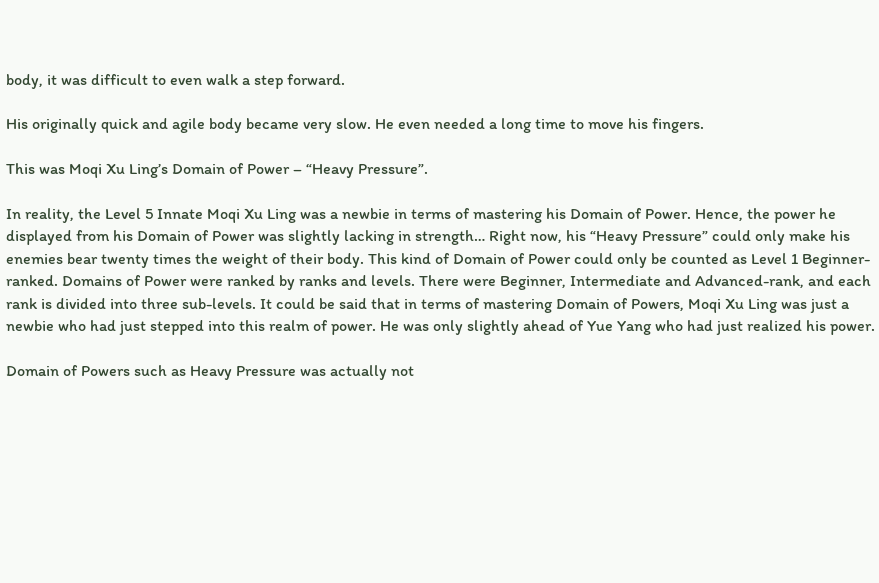body, it was difficult to even walk a step forward.

His originally quick and agile body became very slow. He even needed a long time to move his fingers.

This was Moqi Xu Ling’s Domain of Power – “Heavy Pressure”.

In reality, the Level 5 Innate Moqi Xu Ling was a newbie in terms of mastering his Domain of Power. Hence, the power he displayed from his Domain of Power was slightly lacking in strength… Right now, his “Heavy Pressure” could only make his enemies bear twenty times the weight of their body. This kind of Domain of Power could only be counted as Level 1 Beginner-ranked. Domains of Power were ranked by ranks and levels. There were Beginner, Intermediate and Advanced-rank, and each rank is divided into three sub-levels. It could be said that in terms of mastering Domain of Powers, Moqi Xu Ling was just a newbie who had just stepped into this realm of power. He was only slightly ahead of Yue Yang who had just realized his power.

Domain of Powers such as Heavy Pressure was actually not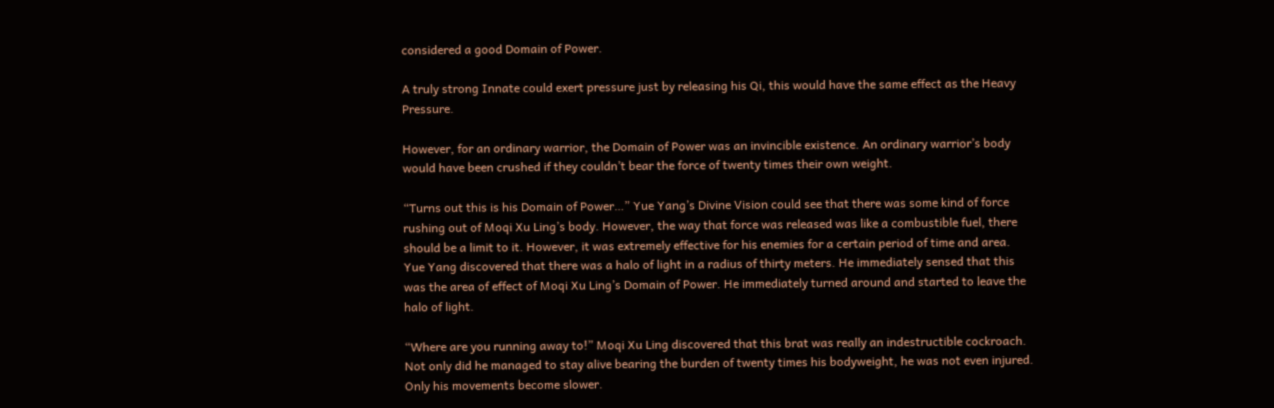considered a good Domain of Power.

A truly strong Innate could exert pressure just by releasing his Qi, this would have the same effect as the Heavy Pressure.

However, for an ordinary warrior, the Domain of Power was an invincible existence. An ordinary warrior’s body would have been crushed if they couldn’t bear the force of twenty times their own weight.

“Turns out this is his Domain of Power…” Yue Yang’s Divine Vision could see that there was some kind of force rushing out of Moqi Xu Ling’s body. However, the way that force was released was like a combustible fuel, there should be a limit to it. However, it was extremely effective for his enemies for a certain period of time and area. Yue Yang discovered that there was a halo of light in a radius of thirty meters. He immediately sensed that this was the area of effect of Moqi Xu Ling’s Domain of Power. He immediately turned around and started to leave the halo of light.

“Where are you running away to!” Moqi Xu Ling discovered that this brat was really an indestructible cockroach. Not only did he managed to stay alive bearing the burden of twenty times his bodyweight, he was not even injured. Only his movements become slower.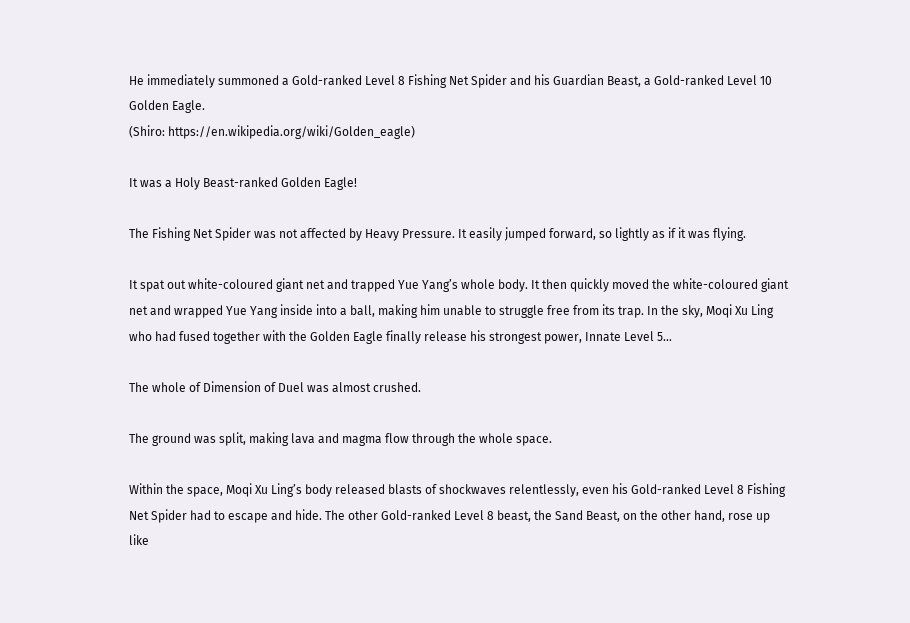He immediately summoned a Gold-ranked Level 8 Fishing Net Spider and his Guardian Beast, a Gold-ranked Level 10 Golden Eagle.
(Shiro: https://en.wikipedia.org/wiki/Golden_eagle)

It was a Holy Beast-ranked Golden Eagle!

The Fishing Net Spider was not affected by Heavy Pressure. It easily jumped forward, so lightly as if it was flying.

It spat out white-coloured giant net and trapped Yue Yang’s whole body. It then quickly moved the white-coloured giant net and wrapped Yue Yang inside into a ball, making him unable to struggle free from its trap. In the sky, Moqi Xu Ling who had fused together with the Golden Eagle finally release his strongest power, Innate Level 5…

The whole of Dimension of Duel was almost crushed.

The ground was split, making lava and magma flow through the whole space.

Within the space, Moqi Xu Ling’s body released blasts of shockwaves relentlessly, even his Gold-ranked Level 8 Fishing Net Spider had to escape and hide. The other Gold-ranked Level 8 beast, the Sand Beast, on the other hand, rose up like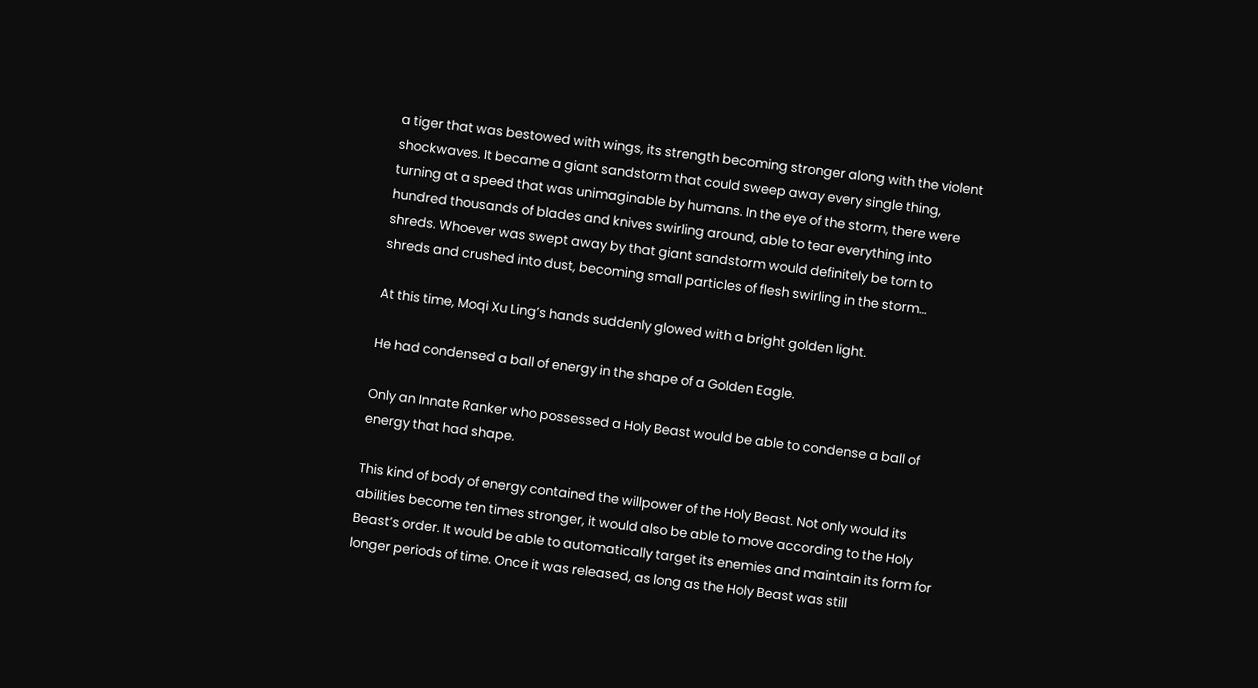a tiger that was bestowed with wings, its strength becoming stronger along with the violent shockwaves. It became a giant sandstorm that could sweep away every single thing, turning at a speed that was unimaginable by humans. In the eye of the storm, there were hundred thousands of blades and knives swirling around, able to tear everything into shreds. Whoever was swept away by that giant sandstorm would definitely be torn to shreds and crushed into dust, becoming small particles of flesh swirling in the storm…

At this time, Moqi Xu Ling’s hands suddenly glowed with a bright golden light.

He had condensed a ball of energy in the shape of a Golden Eagle.

Only an Innate Ranker who possessed a Holy Beast would be able to condense a ball of energy that had shape.

This kind of body of energy contained the willpower of the Holy Beast. Not only would its abilities become ten times stronger, it would also be able to move according to the Holy Beast’s order. It would be able to automatically target its enemies and maintain its form for longer periods of time. Once it was released, as long as the Holy Beast was still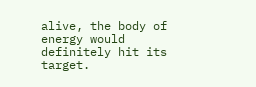alive, the body of energy would definitely hit its target.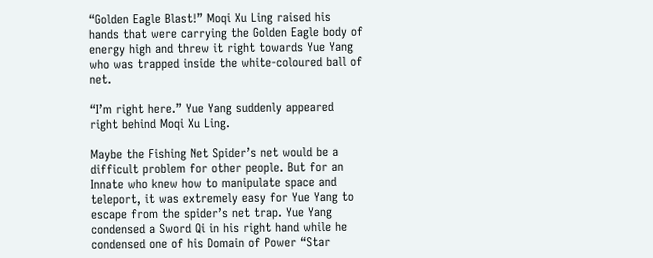“Golden Eagle Blast!” Moqi Xu Ling raised his hands that were carrying the Golden Eagle body of energy high and threw it right towards Yue Yang who was trapped inside the white-coloured ball of net.

“I’m right here.” Yue Yang suddenly appeared right behind Moqi Xu Ling.

Maybe the Fishing Net Spider’s net would be a difficult problem for other people. But for an Innate who knew how to manipulate space and teleport, it was extremely easy for Yue Yang to escape from the spider’s net trap. Yue Yang condensed a Sword Qi in his right hand while he condensed one of his Domain of Power “Star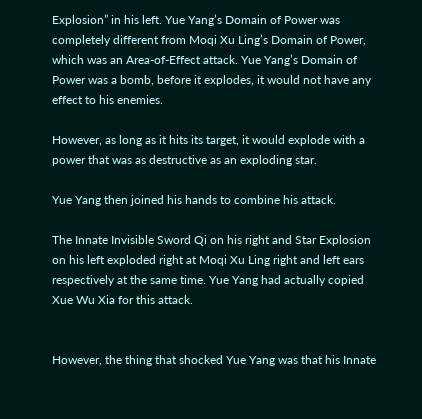Explosion” in his left. Yue Yang’s Domain of Power was completely different from Moqi Xu Ling’s Domain of Power, which was an Area-of-Effect attack. Yue Yang’s Domain of Power was a bomb, before it explodes, it would not have any effect to his enemies.

However, as long as it hits its target, it would explode with a power that was as destructive as an exploding star.

Yue Yang then joined his hands to combine his attack.

The Innate Invisible Sword Qi on his right and Star Explosion on his left exploded right at Moqi Xu Ling right and left ears respectively at the same time. Yue Yang had actually copied Xue Wu Xia for this attack.


However, the thing that shocked Yue Yang was that his Innate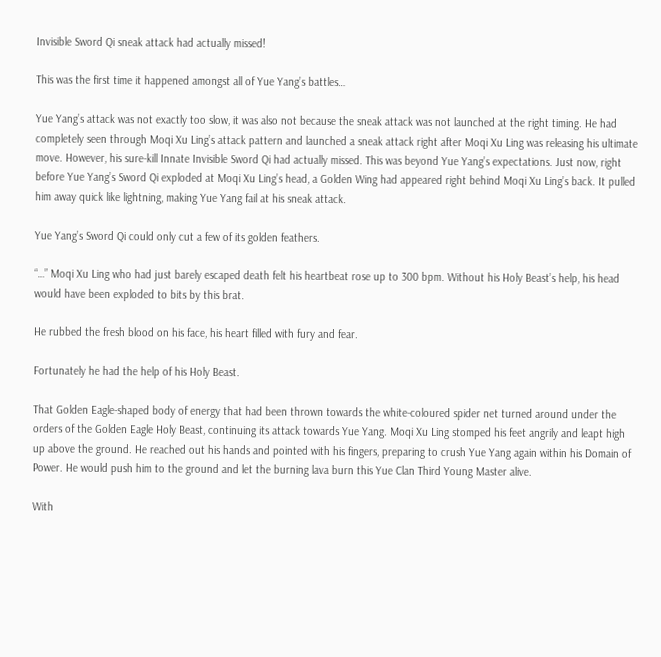Invisible Sword Qi sneak attack had actually missed!

This was the first time it happened amongst all of Yue Yang’s battles…

Yue Yang’s attack was not exactly too slow, it was also not because the sneak attack was not launched at the right timing. He had completely seen through Moqi Xu Ling’s attack pattern and launched a sneak attack right after Moqi Xu Ling was releasing his ultimate move. However, his sure-kill Innate Invisible Sword Qi had actually missed. This was beyond Yue Yang’s expectations. Just now, right before Yue Yang’s Sword Qi exploded at Moqi Xu Ling’s head, a Golden Wing had appeared right behind Moqi Xu Ling’s back. It pulled him away quick like lightning, making Yue Yang fail at his sneak attack.

Yue Yang’s Sword Qi could only cut a few of its golden feathers.

“…” Moqi Xu Ling who had just barely escaped death felt his heartbeat rose up to 300 bpm. Without his Holy Beast’s help, his head would have been exploded to bits by this brat.

He rubbed the fresh blood on his face, his heart filled with fury and fear.

Fortunately he had the help of his Holy Beast.

That Golden Eagle-shaped body of energy that had been thrown towards the white-coloured spider net turned around under the orders of the Golden Eagle Holy Beast, continuing its attack towards Yue Yang. Moqi Xu Ling stomped his feet angrily and leapt high up above the ground. He reached out his hands and pointed with his fingers, preparing to crush Yue Yang again within his Domain of Power. He would push him to the ground and let the burning lava burn this Yue Clan Third Young Master alive.

With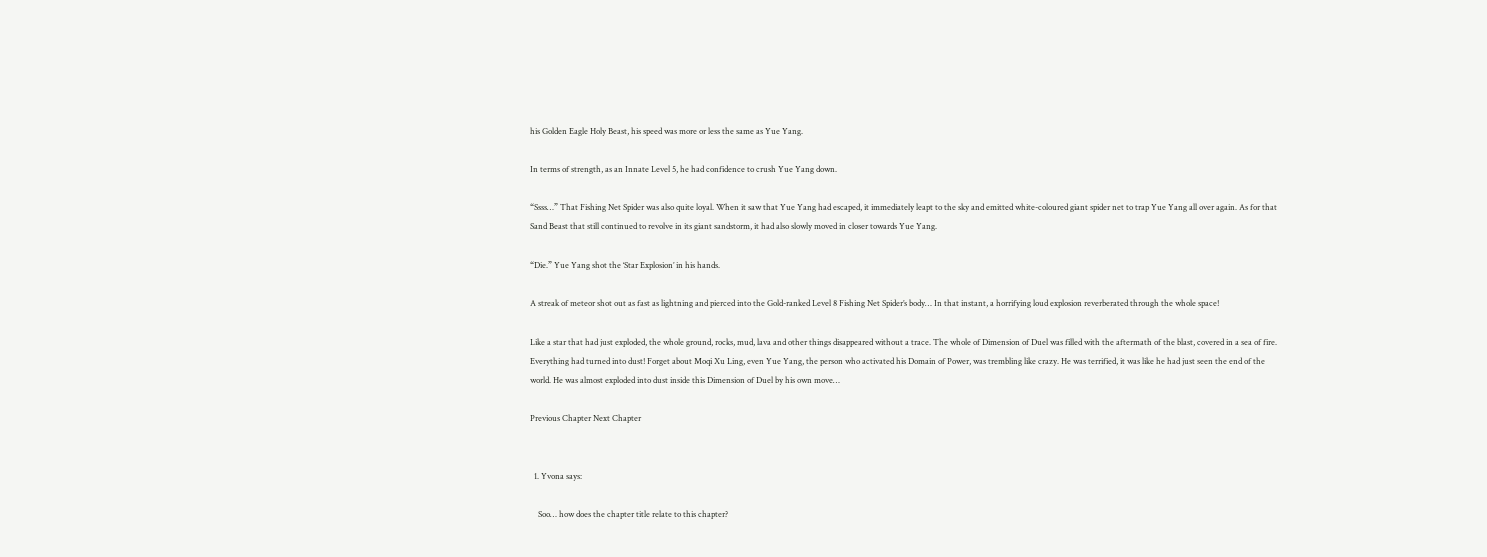his Golden Eagle Holy Beast, his speed was more or less the same as Yue Yang.

In terms of strength, as an Innate Level 5, he had confidence to crush Yue Yang down.

“Ssss…” That Fishing Net Spider was also quite loyal. When it saw that Yue Yang had escaped, it immediately leapt to the sky and emitted white-coloured giant spider net to trap Yue Yang all over again. As for that Sand Beast that still continued to revolve in its giant sandstorm, it had also slowly moved in closer towards Yue Yang.

“Die.” Yue Yang shot the ‘Star Explosion’ in his hands.

A streak of meteor shot out as fast as lightning and pierced into the Gold-ranked Level 8 Fishing Net Spider’s body… In that instant, a horrifying loud explosion reverberated through the whole space!

Like a star that had just exploded, the whole ground, rocks, mud, lava and other things disappeared without a trace. The whole of Dimension of Duel was filled with the aftermath of the blast, covered in a sea of fire. Everything had turned into dust! Forget about Moqi Xu Ling, even Yue Yang, the person who activated his Domain of Power, was trembling like crazy. He was terrified, it was like he had just seen the end of the world. He was almost exploded into dust inside this Dimension of Duel by his own move…

Previous Chapter Next Chapter


  1. Yvona says:

    Soo… how does the chapter title relate to this chapter?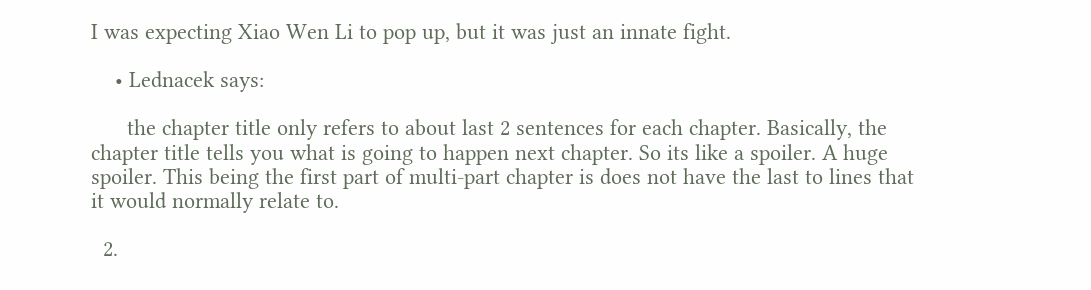I was expecting Xiao Wen Li to pop up, but it was just an innate fight.

    • Lednacek says:

      the chapter title only refers to about last 2 sentences for each chapter. Basically, the chapter title tells you what is going to happen next chapter. So its like a spoiler. A huge spoiler. This being the first part of multi-part chapter is does not have the last to lines that it would normally relate to.

  2.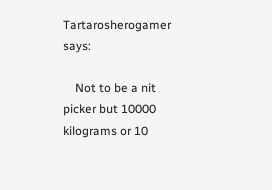Tartarosherogamer says:

    Not to be a nit picker but 10000 kilograms or 10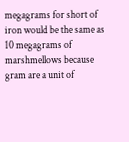megagrams for short of iron would be the same as 10 megagrams of marshmellows because gram are a unit of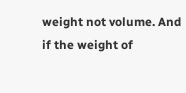weight not volume. And if the weight of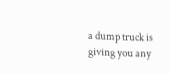a dump truck is giving you any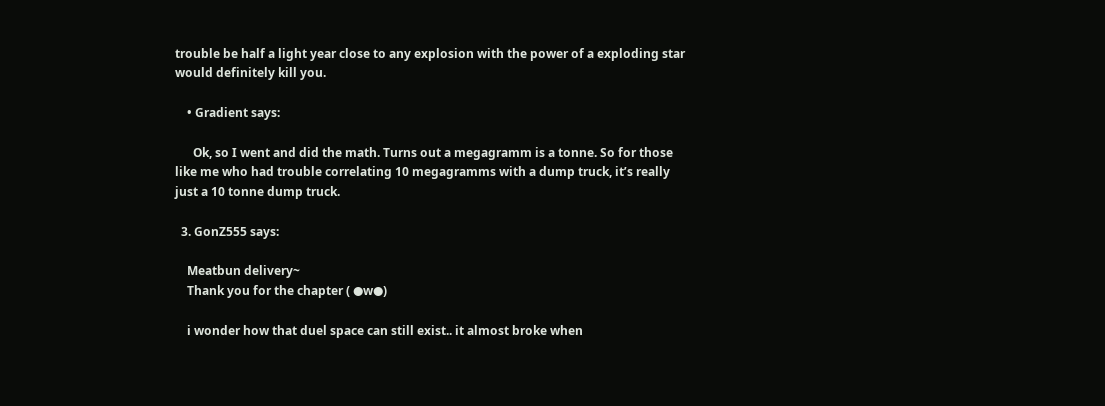trouble be half a light year close to any explosion with the power of a exploding star would definitely kill you.

    • Gradient says:

      Ok, so I went and did the math. Turns out a megagramm is a tonne. So for those like me who had trouble correlating 10 megagramms with a dump truck, it’s really just a 10 tonne dump truck.

  3. GonZ555 says:

    Meatbun delivery~
    Thank you for the chapter ( ●w●)

    i wonder how that duel space can still exist.. it almost broke when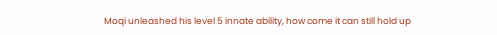Moqi unleashed his level 5 innate ability, how come it can still hold up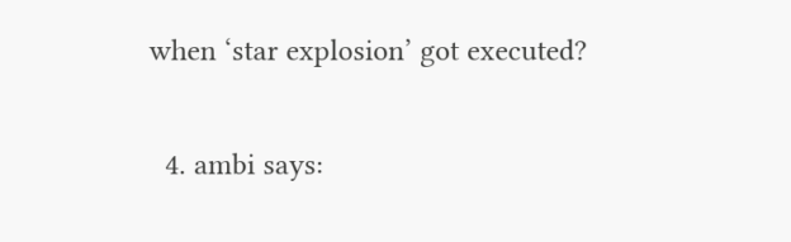when ‘star explosion’ got executed?

  4. ambi says: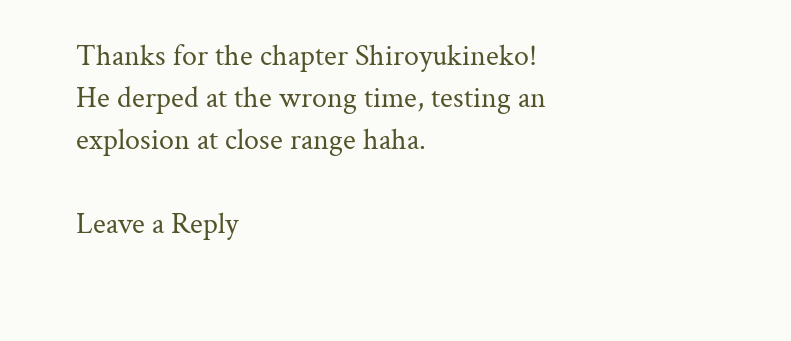Thanks for the chapter Shiroyukineko! He derped at the wrong time, testing an explosion at close range haha.

Leave a Reply